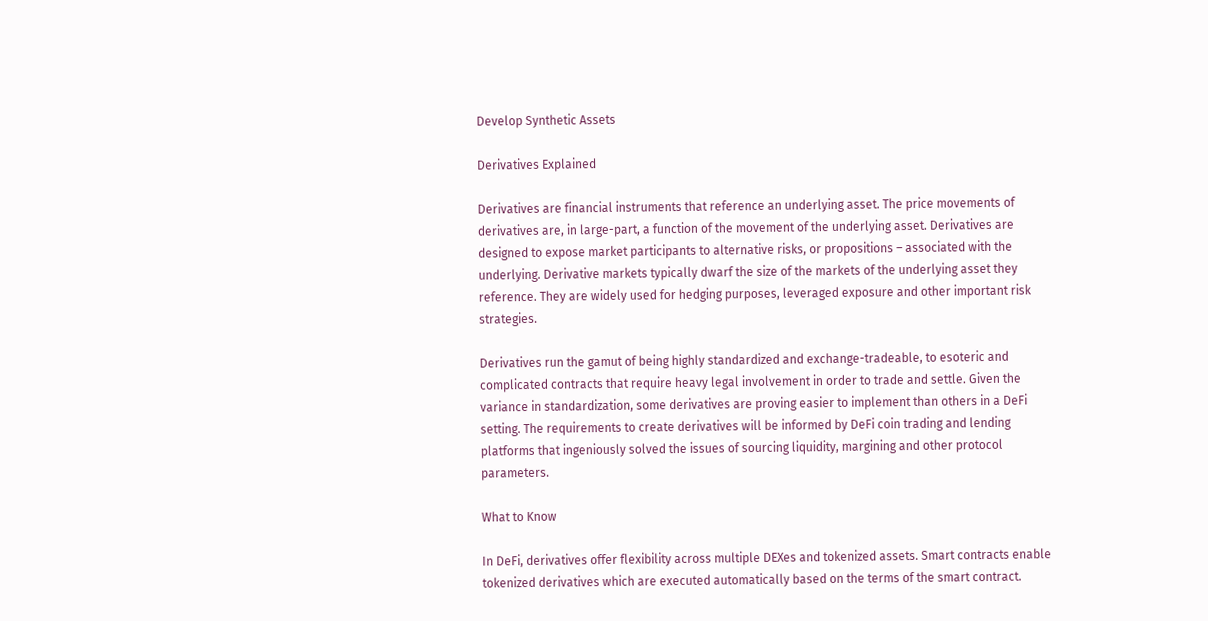Develop Synthetic Assets

Derivatives Explained

Derivatives are financial instruments that reference an underlying asset. The price movements of derivatives are, in large-part, a function of the movement of the underlying asset. Derivatives are designed to expose market participants to alternative risks, or propositions – associated with the underlying. Derivative markets typically dwarf the size of the markets of the underlying asset they reference. They are widely used for hedging purposes, leveraged exposure and other important risk strategies.

Derivatives run the gamut of being highly standardized and exchange-tradeable, to esoteric and complicated contracts that require heavy legal involvement in order to trade and settle. Given the variance in standardization, some derivatives are proving easier to implement than others in a DeFi setting. The requirements to create derivatives will be informed by DeFi coin trading and lending platforms that ingeniously solved the issues of sourcing liquidity, margining and other protocol parameters.

What to Know

In DeFi, derivatives offer flexibility across multiple DEXes and tokenized assets. Smart contracts enable tokenized derivatives which are executed automatically based on the terms of the smart contract.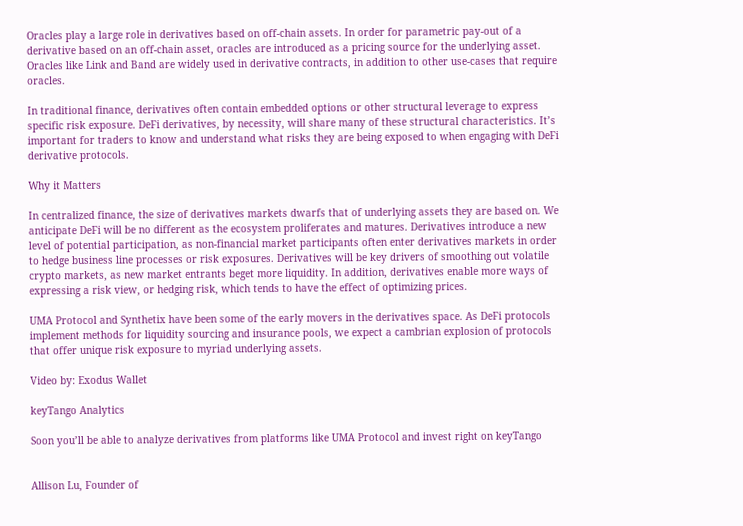Oracles play a large role in derivatives based on off-chain assets. In order for parametric pay-out of a derivative based on an off-chain asset, oracles are introduced as a pricing source for the underlying asset. Oracles like Link and Band are widely used in derivative contracts, in addition to other use-cases that require oracles.

In traditional finance, derivatives often contain embedded options or other structural leverage to express specific risk exposure. DeFi derivatives, by necessity, will share many of these structural characteristics. It’s important for traders to know and understand what risks they are being exposed to when engaging with DeFi derivative protocols.

Why it Matters

In centralized finance, the size of derivatives markets dwarfs that of underlying assets they are based on. We anticipate DeFi will be no different as the ecosystem proliferates and matures. Derivatives introduce a new level of potential participation, as non-financial market participants often enter derivatives markets in order to hedge business line processes or risk exposures. Derivatives will be key drivers of smoothing out volatile crypto markets, as new market entrants beget more liquidity. In addition, derivatives enable more ways of expressing a risk view, or hedging risk, which tends to have the effect of optimizing prices.

UMA Protocol and Synthetix have been some of the early movers in the derivatives space. As DeFi protocols implement methods for liquidity sourcing and insurance pools, we expect a cambrian explosion of protocols that offer unique risk exposure to myriad underlying assets.

Video by: Exodus Wallet

keyTango Analytics

Soon you’ll be able to analyze derivatives from platforms like UMA Protocol and invest right on keyTango


Allison Lu, Founder of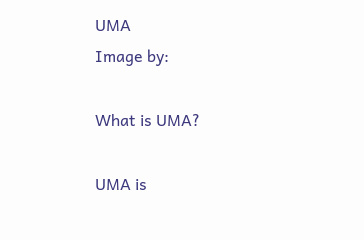UMA
Image by:

What is UMA?

UMA is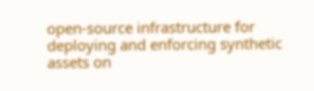open-source infrastructure for deploying and enforcing synthetic assets on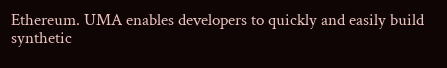Ethereum. UMA enables developers to quickly and easily build synthetic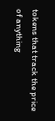tokens that track the price of anything